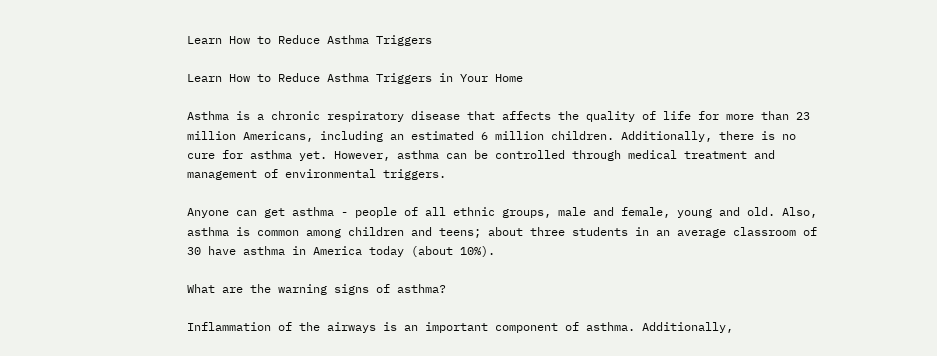Learn How to Reduce Asthma Triggers

Learn How to Reduce Asthma Triggers in Your Home

Asthma is a chronic respiratory disease that affects the quality of life for more than 23 million Americans, including an estimated 6 million children. Additionally, there is no cure for asthma yet. However, asthma can be controlled through medical treatment and management of environmental triggers.

Anyone can get asthma - people of all ethnic groups, male and female, young and old. Also, asthma is common among children and teens; about three students in an average classroom of 30 have asthma in America today (about 10%).

What are the warning signs of asthma?

Inflammation of the airways is an important component of asthma. Additionally,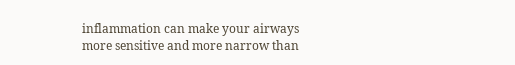inflammation can make your airways more sensitive and more narrow than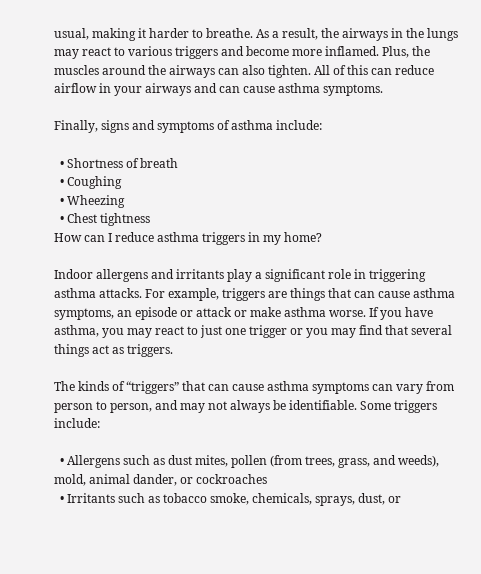usual, making it harder to breathe. As a result, the airways in the lungs may react to various triggers and become more inflamed. Plus, the muscles around the airways can also tighten. All of this can reduce airflow in your airways and can cause asthma symptoms.

Finally, signs and symptoms of asthma include:

  • Shortness of breath
  • Coughing
  • Wheezing
  • Chest tightness
How can I reduce asthma triggers in my home?

Indoor allergens and irritants play a significant role in triggering asthma attacks. For example, triggers are things that can cause asthma symptoms, an episode or attack or make asthma worse. If you have asthma, you may react to just one trigger or you may find that several things act as triggers.

The kinds of “triggers” that can cause asthma symptoms can vary from person to person, and may not always be identifiable. Some triggers include:

  • Allergens such as dust mites, pollen (from trees, grass, and weeds), mold, animal dander, or cockroaches
  • Irritants such as tobacco smoke, chemicals, sprays, dust, or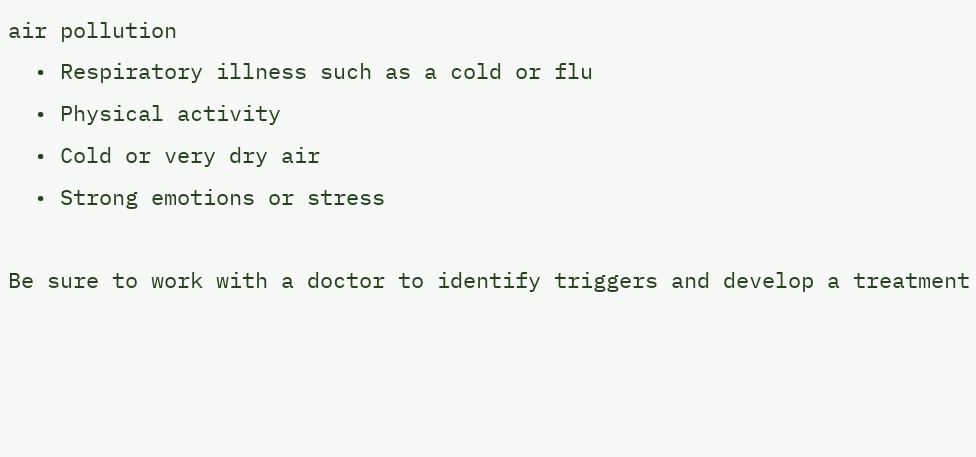air pollution
  • Respiratory illness such as a cold or flu
  • Physical activity
  • Cold or very dry air
  • Strong emotions or stress

Be sure to work with a doctor to identify triggers and develop a treatment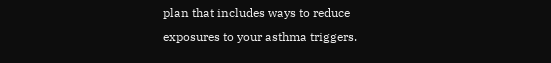plan that includes ways to reduce exposures to your asthma triggers.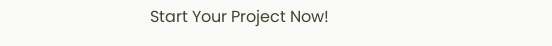Start Your Project Now!